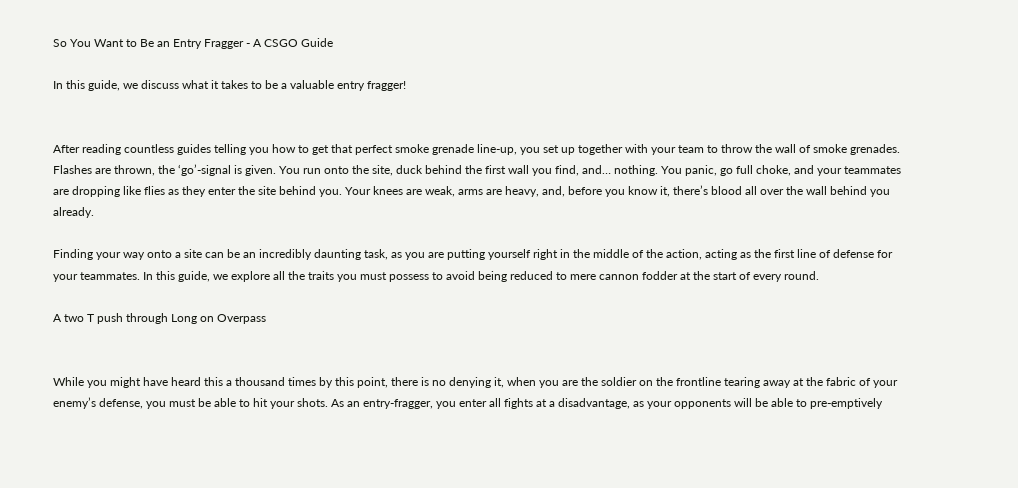So You Want to Be an Entry Fragger - A CSGO Guide

In this guide, we discuss what it takes to be a valuable entry fragger!


After reading countless guides telling you how to get that perfect smoke grenade line-up, you set up together with your team to throw the wall of smoke grenades. Flashes are thrown, the ‘go’-signal is given. You run onto the site, duck behind the first wall you find, and… nothing. You panic, go full choke, and your teammates are dropping like flies as they enter the site behind you. Your knees are weak, arms are heavy, and, before you know it, there’s blood all over the wall behind you already.

Finding your way onto a site can be an incredibly daunting task, as you are putting yourself right in the middle of the action, acting as the first line of defense for your teammates. In this guide, we explore all the traits you must possess to avoid being reduced to mere cannon fodder at the start of every round.

A two T push through Long on Overpass


While you might have heard this a thousand times by this point, there is no denying it, when you are the soldier on the frontline tearing away at the fabric of your enemy’s defense, you must be able to hit your shots. As an entry-fragger, you enter all fights at a disadvantage, as your opponents will be able to pre-emptively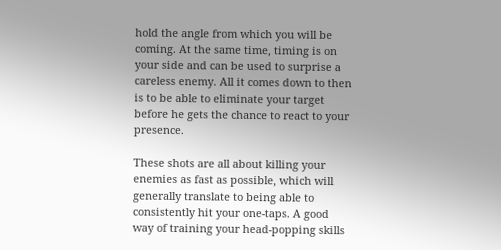hold the angle from which you will be coming. At the same time, timing is on your side and can be used to surprise a careless enemy. All it comes down to then is to be able to eliminate your target before he gets the chance to react to your presence.

These shots are all about killing your enemies as fast as possible, which will generally translate to being able to consistently hit your one-taps. A good way of training your head-popping skills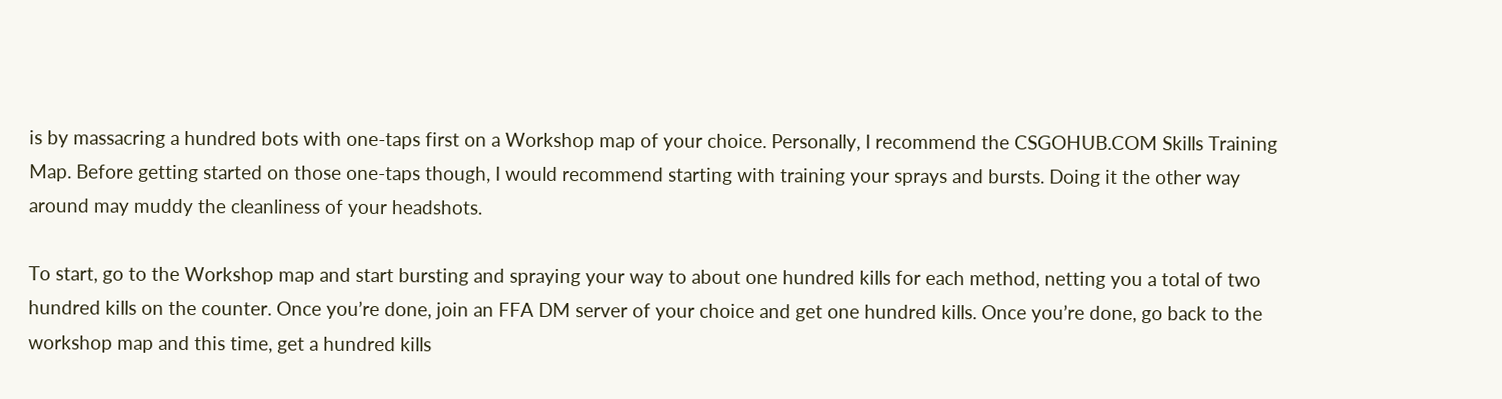is by massacring a hundred bots with one-taps first on a Workshop map of your choice. Personally, I recommend the CSGOHUB.COM Skills Training Map. Before getting started on those one-taps though, I would recommend starting with training your sprays and bursts. Doing it the other way around may muddy the cleanliness of your headshots.

To start, go to the Workshop map and start bursting and spraying your way to about one hundred kills for each method, netting you a total of two hundred kills on the counter. Once you’re done, join an FFA DM server of your choice and get one hundred kills. Once you’re done, go back to the workshop map and this time, get a hundred kills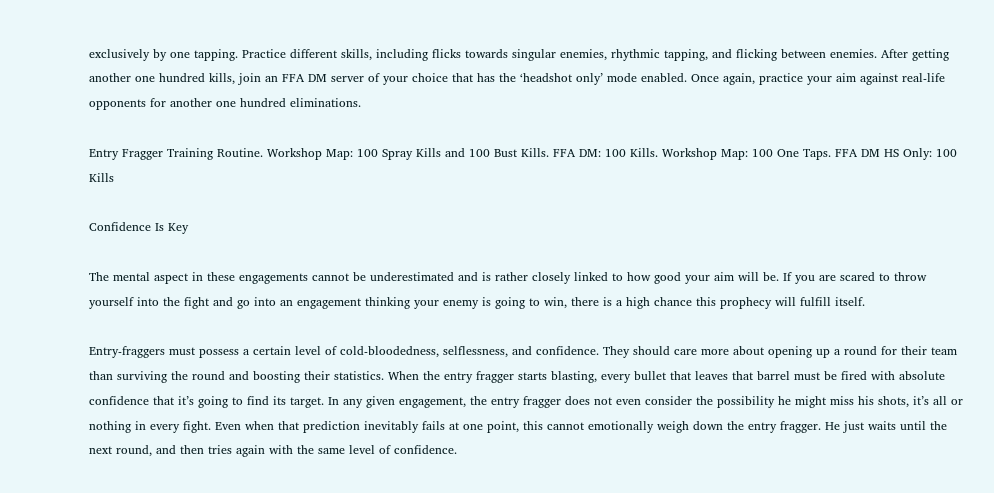exclusively by one tapping. Practice different skills, including flicks towards singular enemies, rhythmic tapping, and flicking between enemies. After getting another one hundred kills, join an FFA DM server of your choice that has the ‘headshot only’ mode enabled. Once again, practice your aim against real-life opponents for another one hundred eliminations.

Entry Fragger Training Routine. Workshop Map: 100 Spray Kills and 100 Bust Kills. FFA DM: 100 Kills. Workshop Map: 100 One Taps. FFA DM HS Only: 100 Kills

Confidence Is Key

The mental aspect in these engagements cannot be underestimated and is rather closely linked to how good your aim will be. If you are scared to throw yourself into the fight and go into an engagement thinking your enemy is going to win, there is a high chance this prophecy will fulfill itself.

Entry-fraggers must possess a certain level of cold-bloodedness, selflessness, and confidence. They should care more about opening up a round for their team than surviving the round and boosting their statistics. When the entry fragger starts blasting, every bullet that leaves that barrel must be fired with absolute confidence that it’s going to find its target. In any given engagement, the entry fragger does not even consider the possibility he might miss his shots, it’s all or nothing in every fight. Even when that prediction inevitably fails at one point, this cannot emotionally weigh down the entry fragger. He just waits until the next round, and then tries again with the same level of confidence.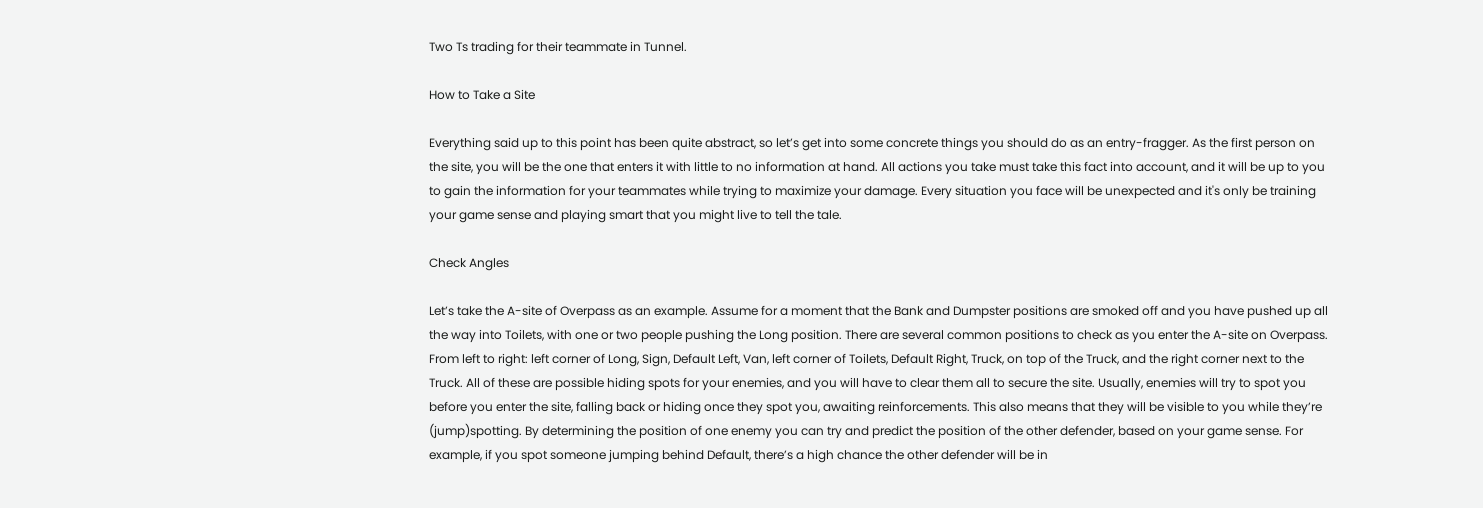Two Ts trading for their teammate in Tunnel.

How to Take a Site

Everything said up to this point has been quite abstract, so let’s get into some concrete things you should do as an entry-fragger. As the first person on the site, you will be the one that enters it with little to no information at hand. All actions you take must take this fact into account, and it will be up to you to gain the information for your teammates while trying to maximize your damage. Every situation you face will be unexpected and it's only be training your game sense and playing smart that you might live to tell the tale.

Check Angles

Let’s take the A-site of Overpass as an example. Assume for a moment that the Bank and Dumpster positions are smoked off and you have pushed up all the way into Toilets, with one or two people pushing the Long position. There are several common positions to check as you enter the A-site on Overpass. From left to right: left corner of Long, Sign, Default Left, Van, left corner of Toilets, Default Right, Truck, on top of the Truck, and the right corner next to the Truck. All of these are possible hiding spots for your enemies, and you will have to clear them all to secure the site. Usually, enemies will try to spot you before you enter the site, falling back or hiding once they spot you, awaiting reinforcements. This also means that they will be visible to you while they’re (jump)spotting. By determining the position of one enemy you can try and predict the position of the other defender, based on your game sense. For example, if you spot someone jumping behind Default, there’s a high chance the other defender will be in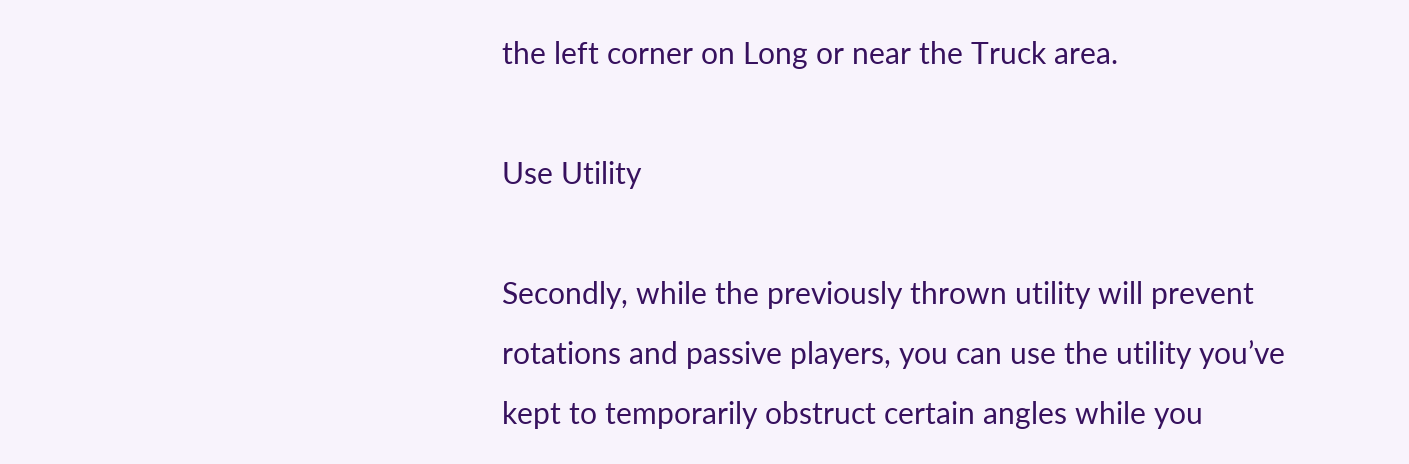the left corner on Long or near the Truck area.

Use Utility

Secondly, while the previously thrown utility will prevent rotations and passive players, you can use the utility you’ve kept to temporarily obstruct certain angles while you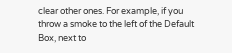clear other ones. For example, if you throw a smoke to the left of the Default Box, next to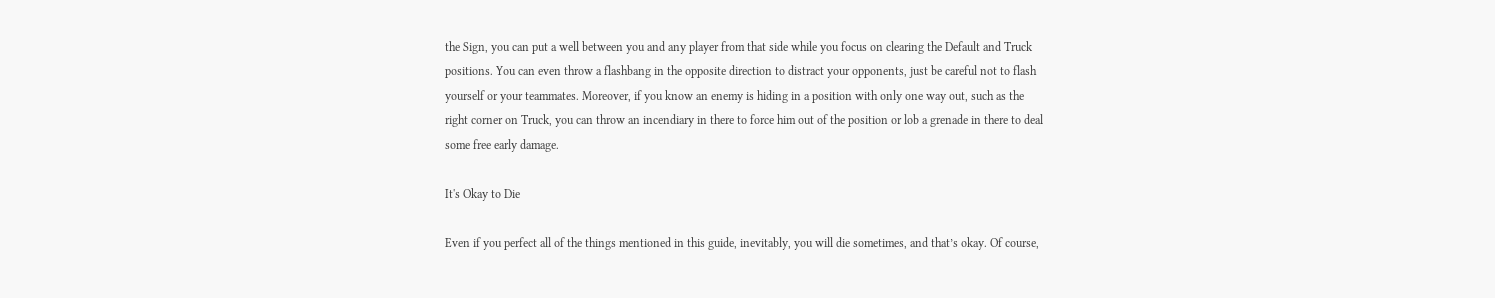the Sign, you can put a well between you and any player from that side while you focus on clearing the Default and Truck positions. You can even throw a flashbang in the opposite direction to distract your opponents, just be careful not to flash yourself or your teammates. Moreover, if you know an enemy is hiding in a position with only one way out, such as the right corner on Truck, you can throw an incendiary in there to force him out of the position or lob a grenade in there to deal some free early damage.

It's Okay to Die

Even if you perfect all of the things mentioned in this guide, inevitably, you will die sometimes, and that’s okay. Of course,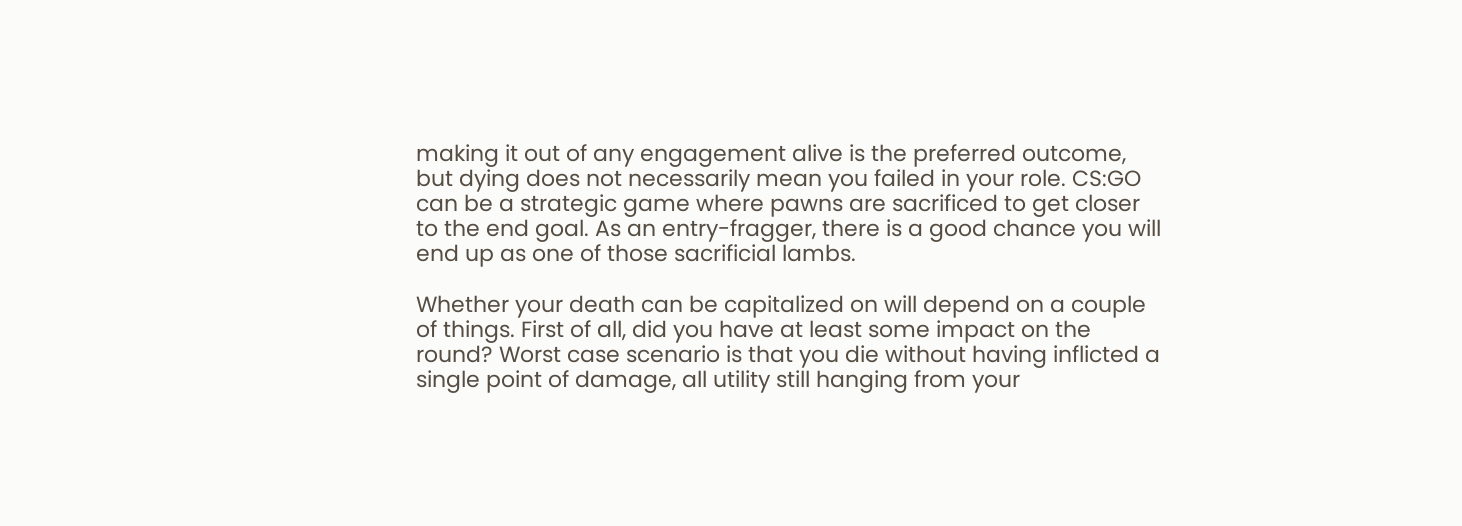making it out of any engagement alive is the preferred outcome, but dying does not necessarily mean you failed in your role. CS:GO can be a strategic game where pawns are sacrificed to get closer to the end goal. As an entry-fragger, there is a good chance you will end up as one of those sacrificial lambs.

Whether your death can be capitalized on will depend on a couple of things. First of all, did you have at least some impact on the round? Worst case scenario is that you die without having inflicted a single point of damage, all utility still hanging from your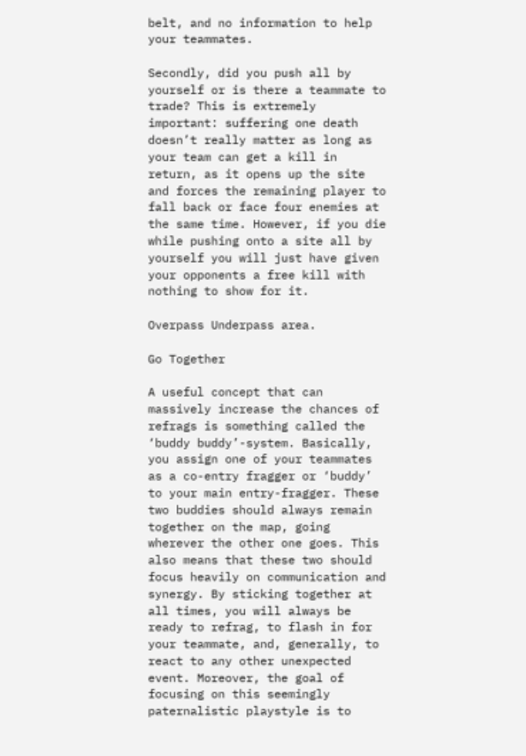belt, and no information to help your teammates.

Secondly, did you push all by yourself or is there a teammate to trade? This is extremely important: suffering one death doesn’t really matter as long as your team can get a kill in return, as it opens up the site and forces the remaining player to fall back or face four enemies at the same time. However, if you die while pushing onto a site all by yourself you will just have given your opponents a free kill with nothing to show for it.

Overpass Underpass area.

Go Together

A useful concept that can massively increase the chances of refrags is something called the ‘buddy buddy’-system. Basically, you assign one of your teammates as a co-entry fragger or ‘buddy’ to your main entry-fragger. These two buddies should always remain together on the map, going wherever the other one goes. This also means that these two should focus heavily on communication and synergy. By sticking together at all times, you will always be ready to refrag, to flash in for your teammate, and, generally, to react to any other unexpected event. Moreover, the goal of focusing on this seemingly paternalistic playstyle is to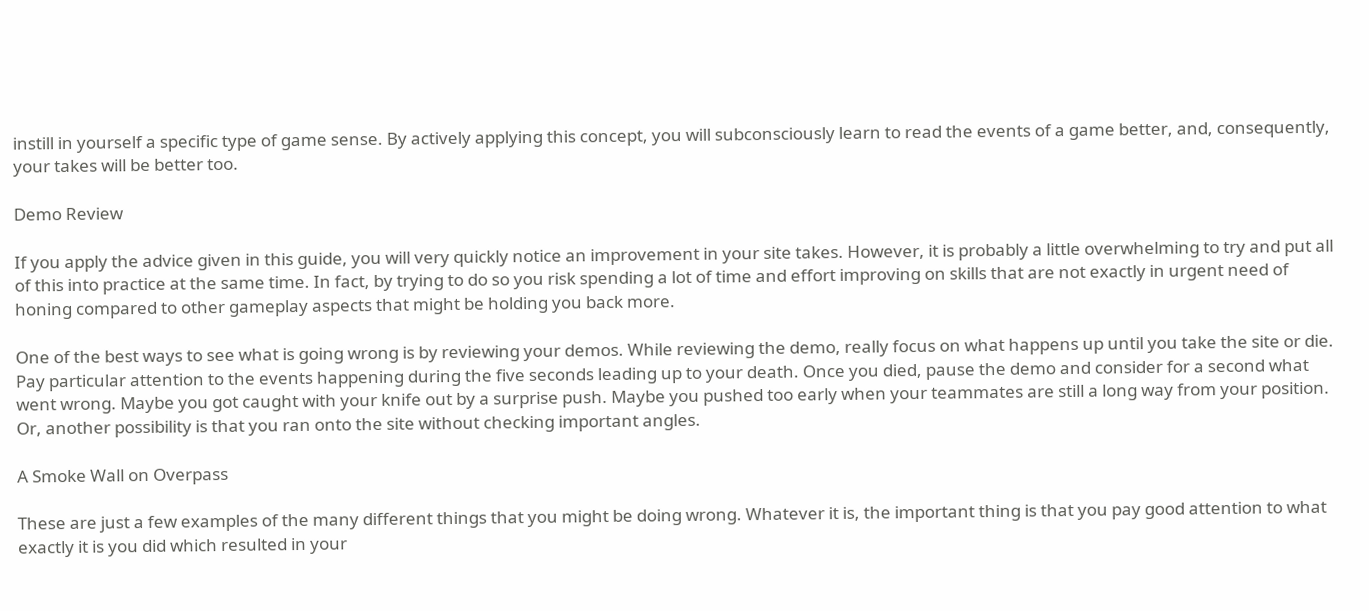instill in yourself a specific type of game sense. By actively applying this concept, you will subconsciously learn to read the events of a game better, and, consequently, your takes will be better too.

Demo Review

If you apply the advice given in this guide, you will very quickly notice an improvement in your site takes. However, it is probably a little overwhelming to try and put all of this into practice at the same time. In fact, by trying to do so you risk spending a lot of time and effort improving on skills that are not exactly in urgent need of honing compared to other gameplay aspects that might be holding you back more.

One of the best ways to see what is going wrong is by reviewing your demos. While reviewing the demo, really focus on what happens up until you take the site or die. Pay particular attention to the events happening during the five seconds leading up to your death. Once you died, pause the demo and consider for a second what went wrong. Maybe you got caught with your knife out by a surprise push. Maybe you pushed too early when your teammates are still a long way from your position. Or, another possibility is that you ran onto the site without checking important angles.

A Smoke Wall on Overpass

These are just a few examples of the many different things that you might be doing wrong. Whatever it is, the important thing is that you pay good attention to what exactly it is you did which resulted in your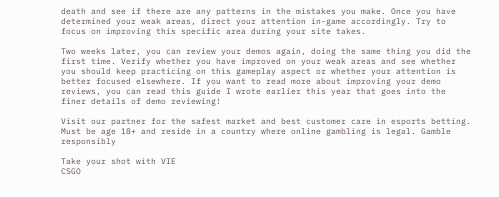death and see if there are any patterns in the mistakes you make. Once you have determined your weak areas, direct your attention in-game accordingly. Try to focus on improving this specific area during your site takes.

Two weeks later, you can review your demos again, doing the same thing you did the first time. Verify whether you have improved on your weak areas and see whether you should keep practicing on this gameplay aspect or whether your attention is better focused elsewhere. If you want to read more about improving your demo reviews, you can read this guide I wrote earlier this year that goes into the finer details of demo reviewing!

Visit our partner for the safest market and best customer care in esports betting.
Must be age 18+ and reside in a country where online gambling is legal. Gamble responsibly

Take your shot with VIE
CSGO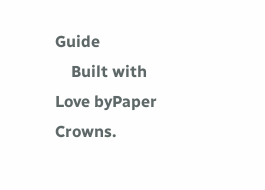Guide
    Built with Love byPaper Crowns.